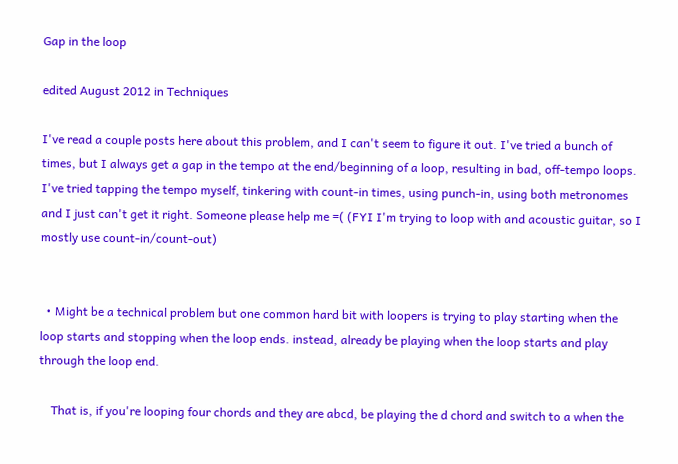Gap in the loop

edited August 2012 in Techniques

I've read a couple posts here about this problem, and I can't seem to figure it out. I've tried a bunch of times, but I always get a gap in the tempo at the end/beginning of a loop, resulting in bad, off-tempo loops. I've tried tapping the tempo myself, tinkering with count-in times, using punch-in, using both metronomes and I just can't get it right. Someone please help me =( (FYI I'm trying to loop with and acoustic guitar, so I mostly use count-in/count-out)


  • Might be a technical problem but one common hard bit with loopers is trying to play starting when the loop starts and stopping when the loop ends. instead, already be playing when the loop starts and play through the loop end.

    That is, if you're looping four chords and they are abcd, be playing the d chord and switch to a when the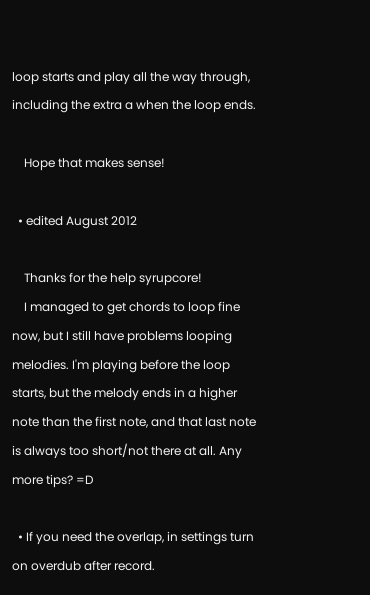loop starts and play all the way through, including the extra a when the loop ends.

    Hope that makes sense!

  • edited August 2012

    Thanks for the help syrupcore!
    I managed to get chords to loop fine now, but I still have problems looping melodies. I'm playing before the loop starts, but the melody ends in a higher note than the first note, and that last note is always too short/not there at all. Any more tips? =D

  • If you need the overlap, in settings turn on overdub after record.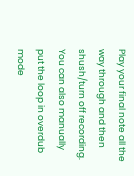Play your final note all the way through and then shush/turn off recording. You can also manually put the loop in overdub mode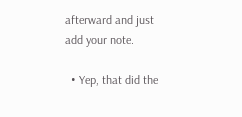afterward and just add your note.

  • Yep, that did the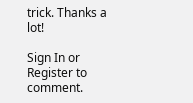trick. Thanks a lot!

Sign In or Register to comment.